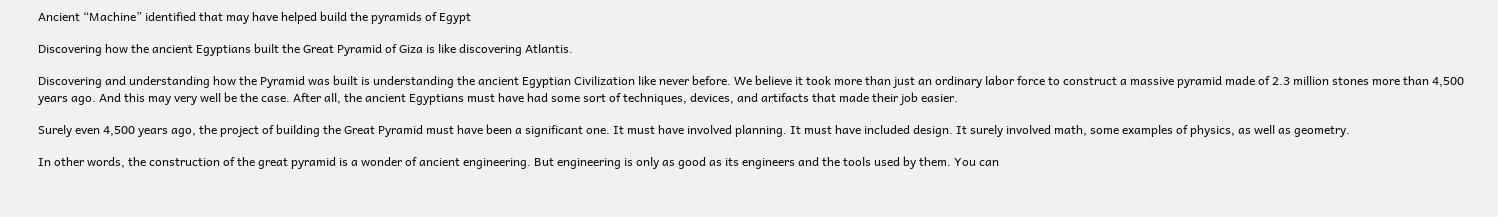Ancient “Machine” identified that may have helped build the pyramids of Egypt

Discovering how the ancient Egyptians built the Great Pyramid of Giza is like discovering Atlantis.

Discovering and understanding how the Pyramid was built is understanding the ancient Egyptian Civilization like never before. We believe it took more than just an ordinary labor force to construct a massive pyramid made of 2.3 million stones more than 4,500 years ago. And this may very well be the case. After all, the ancient Egyptians must have had some sort of techniques, devices, and artifacts that made their job easier.

Surely even 4,500 years ago, the project of building the Great Pyramid must have been a significant one. It must have involved planning. It must have included design. It surely involved math, some examples of physics, as well as geometry.

In other words, the construction of the great pyramid is a wonder of ancient engineering. But engineering is only as good as its engineers and the tools used by them. You can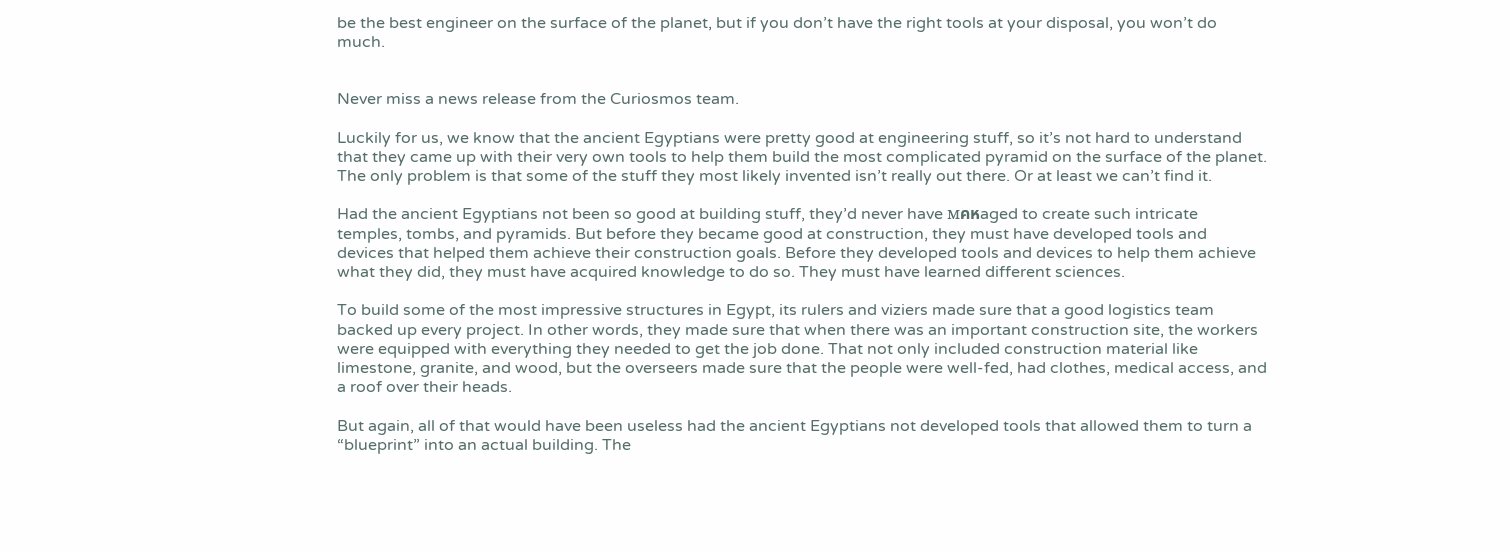be the best engineer on the surface of the planet, but if you don’t have the right tools at your disposal, you won’t do much.


Never miss a news release from the Curiosmos team.

Luckily for us, we know that the ancient Egyptians were pretty good at engineering stuff, so it’s not hard to understand that they came up with their very own tools to help them build the most complicated pyramid on the surface of the planet. The only problem is that some of the stuff they most likely invented isn’t really out there. Or at least we can’t find it.

Had the ancient Egyptians not been so good at building stuff, they’d never have мคหaged to create such intricate temples, tombs, and pyramids. But before they became good at construction, they must have developed tools and devices that helped them achieve their construction goals. Before they developed tools and devices to help them achieve what they did, they must have acquired knowledge to do so. They must have learned different sciences.

To build some of the most impressive structures in Egypt, its rulers and viziers made sure that a good logistics team backed up every project. In other words, they made sure that when there was an important construction site, the workers were equipped with everything they needed to get the job done. That not only included construction material like limestone, granite, and wood, but the overseers made sure that the people were well-fed, had clothes, medical access, and a roof over their heads.

But again, all of that would have been useless had the ancient Egyptians not developed tools that allowed them to turn a “blueprint” into an actual building. The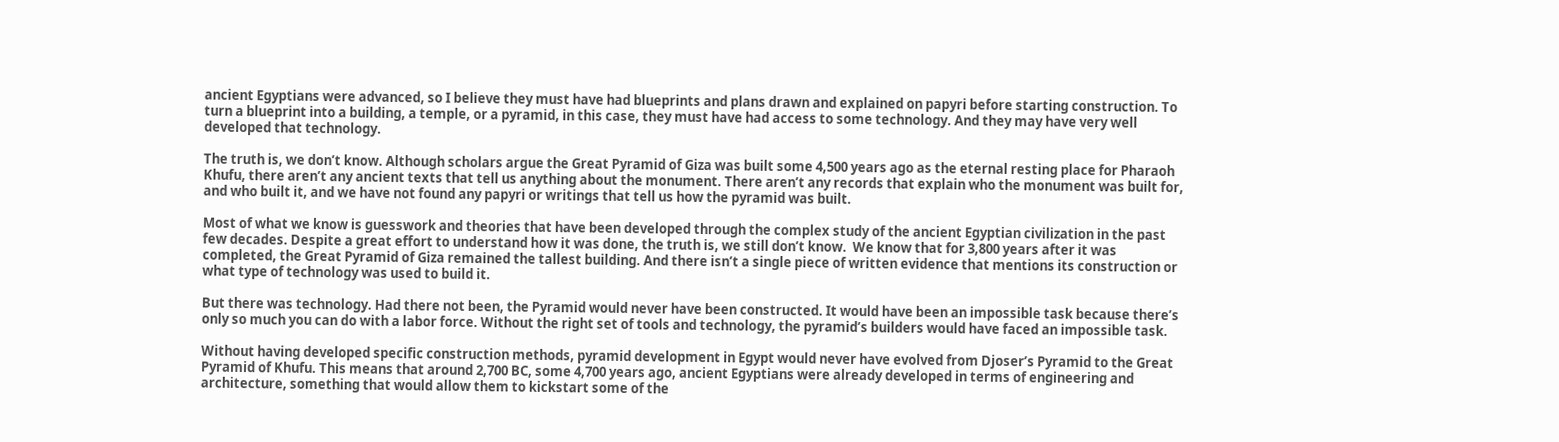ancient Egyptians were advanced, so I believe they must have had blueprints and plans drawn and explained on papyri before starting construction. To turn a blueprint into a building, a temple, or a pyramid, in this case, they must have had access to some technology. And they may have very well developed that technology.

The truth is, we don’t know. Although scholars argue the Great Pyramid of Giza was built some 4,500 years ago as the eternal resting place for Pharaoh Khufu, there aren’t any ancient texts that tell us anything about the monument. There aren’t any records that explain who the monument was built for, and who built it, and we have not found any papyri or writings that tell us how the pyramid was built.

Most of what we know is guesswork and theories that have been developed through the complex study of the ancient Egyptian civilization in the past few decades. Despite a great effort to understand how it was done, the truth is, we still don’t know.  We know that for 3,800 years after it was completed, the Great Pyramid of Giza remained the tallest building. And there isn’t a single piece of written evidence that mentions its construction or what type of technology was used to build it.

But there was technology. Had there not been, the Pyramid would never have been constructed. It would have been an impossible task because there’s only so much you can do with a labor force. Without the right set of tools and technology, the pyramid’s builders would have faced an impossible task.

Without having developed specific construction methods, pyramid development in Egypt would never have evolved from Djoser’s Pyramid to the Great Pyramid of Khufu. This means that around 2,700 BC, some 4,700 years ago, ancient Egyptians were already developed in terms of engineering and architecture, something that would allow them to kickstart some of the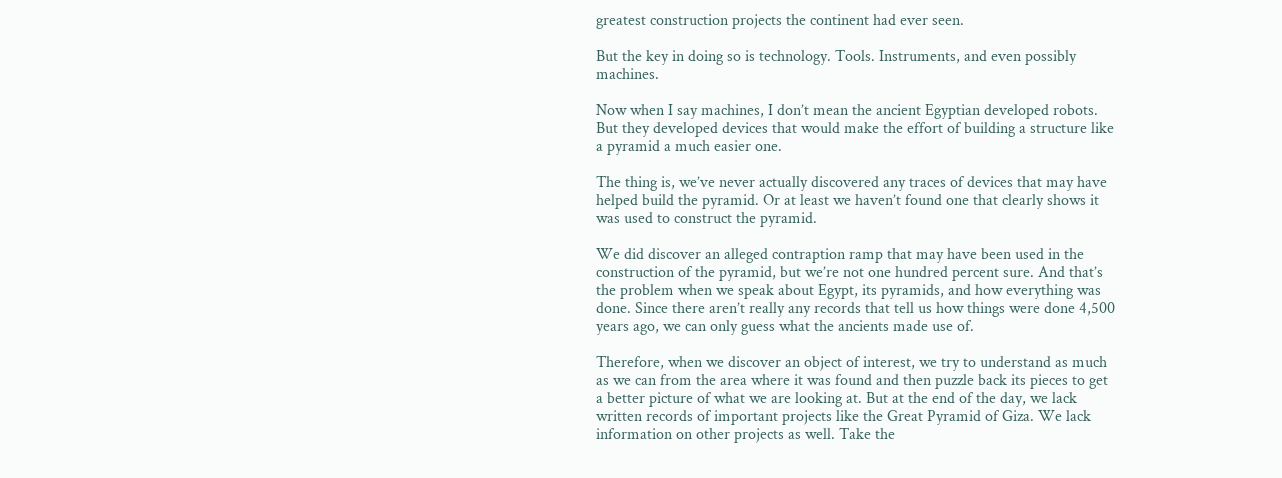greatest construction projects the continent had ever seen.

But the key in doing so is technology. Tools. Instruments, and even possibly machines.

Now when I say machines, I don’t mean the ancient Egyptian developed robots. But they developed devices that would make the effort of building a structure like a pyramid a much easier one.

The thing is, we’ve never actually discovered any traces of devices that may have helped build the pyramid. Or at least we haven’t found one that clearly shows it was used to construct the pyramid.

We did discover an alleged contraption ramp that may have been used in the construction of the pyramid, but we’re not one hundred percent sure. And that’s the problem when we speak about Egypt, its pyramids, and how everything was done. Since there aren’t really any records that tell us how things were done 4,500 years ago, we can only guess what the ancients made use of.

Therefore, when we discover an object of interest, we try to understand as much as we can from the area where it was found and then puzzle back its pieces to get a better picture of what we are looking at. But at the end of the day, we lack written records of important projects like the Great Pyramid of Giza. We lack information on other projects as well. Take the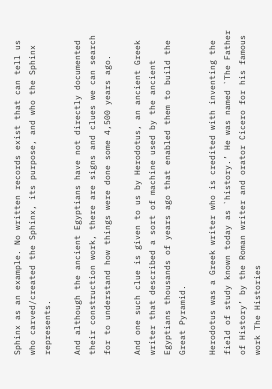Sphinx as an example. No written records exist that can tell us who carved/created the Sphinx, its purpose, and who the Sphinx represents.

And although the ancient Egyptians have not directly documented their construction work, there are signs and clues we can search for to understand how things were done some 4,500 years ago.

And one such clue is given to us by Herodotus, an ancient Greek writer that described a sort of machine used by the ancient Egyptians thousands of years ago that enabled them to build the Great Pyramid.

Herodotus was a Greek writer who is credited with inventing the field of study known today as `history.’ He was named `The Father of History’ by the Roman writer and orator Cicero for his famous work The Histories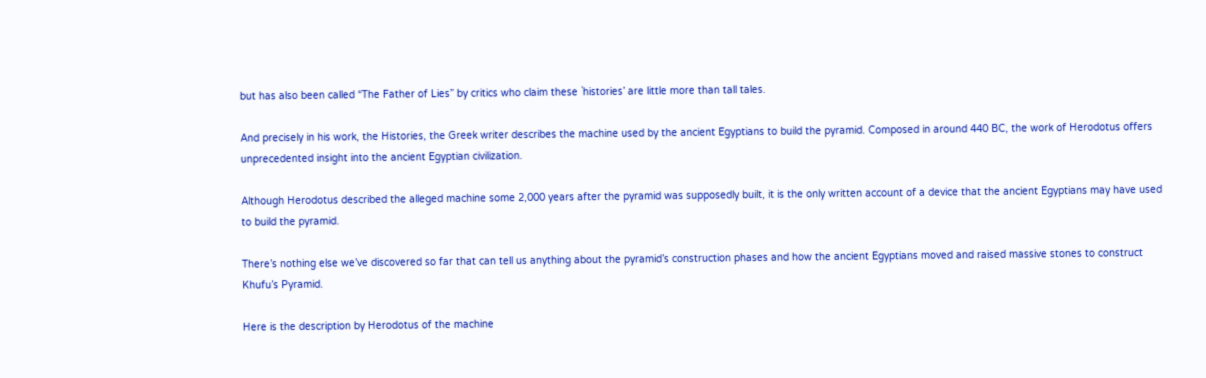but has also been called “The Father of Lies” by critics who claim these `histories’ are little more than tall tales.

And precisely in his work, the Histories, the Greek writer describes the machine used by the ancient Egyptians to build the pyramid. Composed in around 440 BC, the work of Herodotus offers unprecedented insight into the ancient Egyptian civilization.

Although Herodotus described the alleged machine some 2,000 years after the pyramid was supposedly built, it is the only written account of a device that the ancient Egyptians may have used to build the pyramid.

There’s nothing else we’ve discovered so far that can tell us anything about the pyramid’s construction phases and how the ancient Egyptians moved and raised massive stones to construct Khufu’s Pyramid.

Here is the description by Herodotus of the machine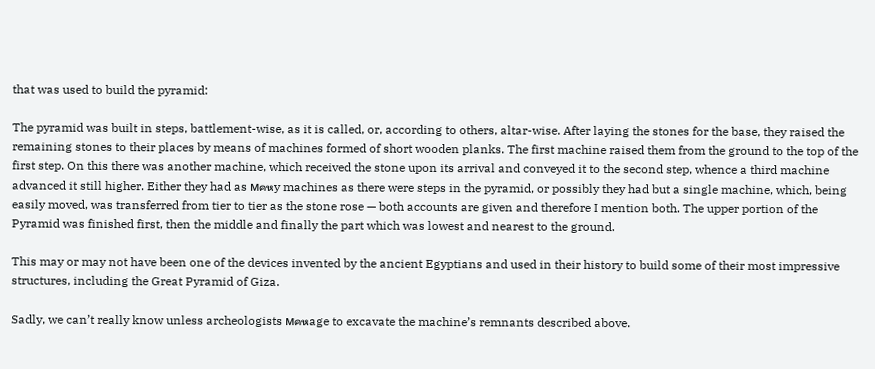that was used to build the pyramid:

The pyramid was built in steps, battlement-wise, as it is called, or, according to others, altar-wise. After laying the stones for the base, they raised the remaining stones to their places by means of machines formed of short wooden planks. The first machine raised them from the ground to the top of the first step. On this there was another machine, which received the stone upon its arrival and conveyed it to the second step, whence a third machine advanced it still higher. Either they had as мคหy machines as there were steps in the pyramid, or possibly they had but a single machine, which, being easily moved, was transferred from tier to tier as the stone rose — both accounts are given and therefore I mention both. The upper portion of the Pyramid was finished first, then the middle and finally the part which was lowest and nearest to the ground.

This may or may not have been one of the devices invented by the ancient Egyptians and used in their history to build some of their most impressive structures, including the Great Pyramid of Giza.

Sadly, we can’t really know unless archeologists мคหage to excavate the machine’s remnants described above.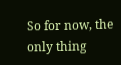So for now, the only thing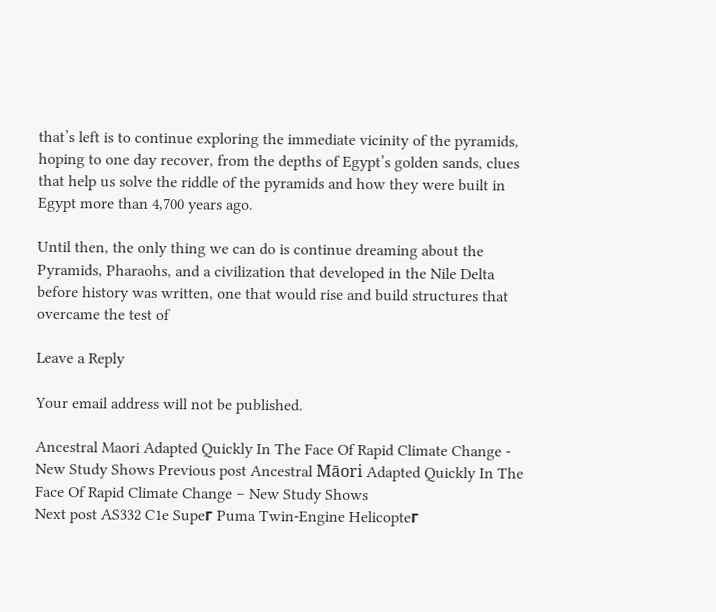that’s left is to continue exploring the immediate vicinity of the pyramids, hoping to one day recover, from the depths of Egypt’s golden sands, clues that help us solve the riddle of the pyramids and how they were built in Egypt more than 4,700 years ago.

Until then, the only thing we can do is continue dreaming about the Pyramids, Pharaohs, and a civilization that developed in the Nile Delta before history was written, one that would rise and build structures that overcame the test of

Leave a Reply

Your email address will not be published.

Ancestral Maori Adapted Quickly In The Face Of Rapid Climate Change - New Study Shows Previous post Ancestral Māori Adapted Quickly In The Face Of Rapid Climate Change – New Study Shows
Next post AS332 C1e Supeг Puma Twin-Engine Helicopteг